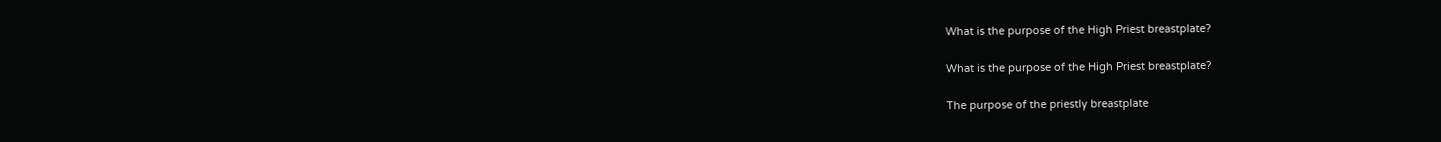What is the purpose of the High Priest breastplate?

What is the purpose of the High Priest breastplate?

The purpose of the priestly breastplate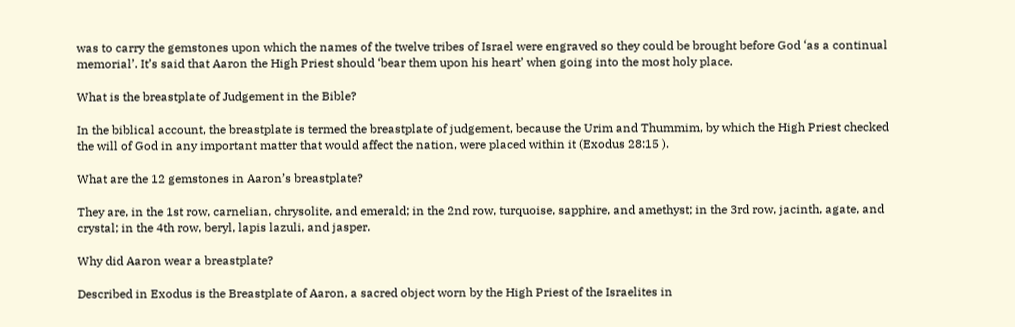was to carry the gemstones upon which the names of the twelve tribes of Israel were engraved so they could be brought before God ‘as a continual memorial’. It’s said that Aaron the High Priest should ‘bear them upon his heart’ when going into the most holy place.

What is the breastplate of Judgement in the Bible?

In the biblical account, the breastplate is termed the breastplate of judgement, because the Urim and Thummim, by which the High Priest checked the will of God in any important matter that would affect the nation, were placed within it (Exodus 28:15 ).

What are the 12 gemstones in Aaron’s breastplate?

They are, in the 1st row, carnelian, chrysolite, and emerald; in the 2nd row, turquoise, sapphire, and amethyst; in the 3rd row, jacinth, agate, and crystal; in the 4th row, beryl, lapis lazuli, and jasper.

Why did Aaron wear a breastplate?

Described in Exodus is the Breastplate of Aaron, a sacred object worn by the High Priest of the Israelites in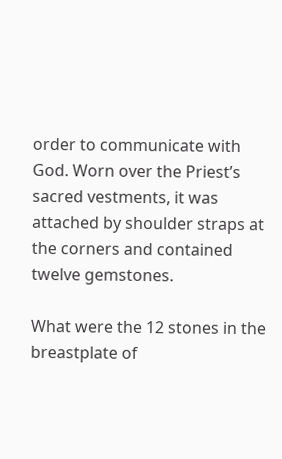order to communicate with God. Worn over the Priest’s sacred vestments, it was attached by shoulder straps at the corners and contained twelve gemstones.

What were the 12 stones in the breastplate of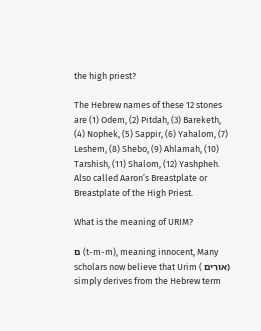the high priest?

The Hebrew names of these 12 stones are (1) Odem, (2) Pitdah, (3) Bareketh, (4) Nophek, (5) Sappir, (6) Yahalom, (7) Leshem, (8) Shebo, (9) Ahlamah, (10) Tarshish, (11) Shalom, (12) Yashpheh. Also called Aaron’s Breastplate or Breastplate of the High Priest.

What is the meaning of URIM?

ם (t-m-m), meaning innocent, Many scholars now believe that Urim ( אוּרִים) simply derives from the Hebrew term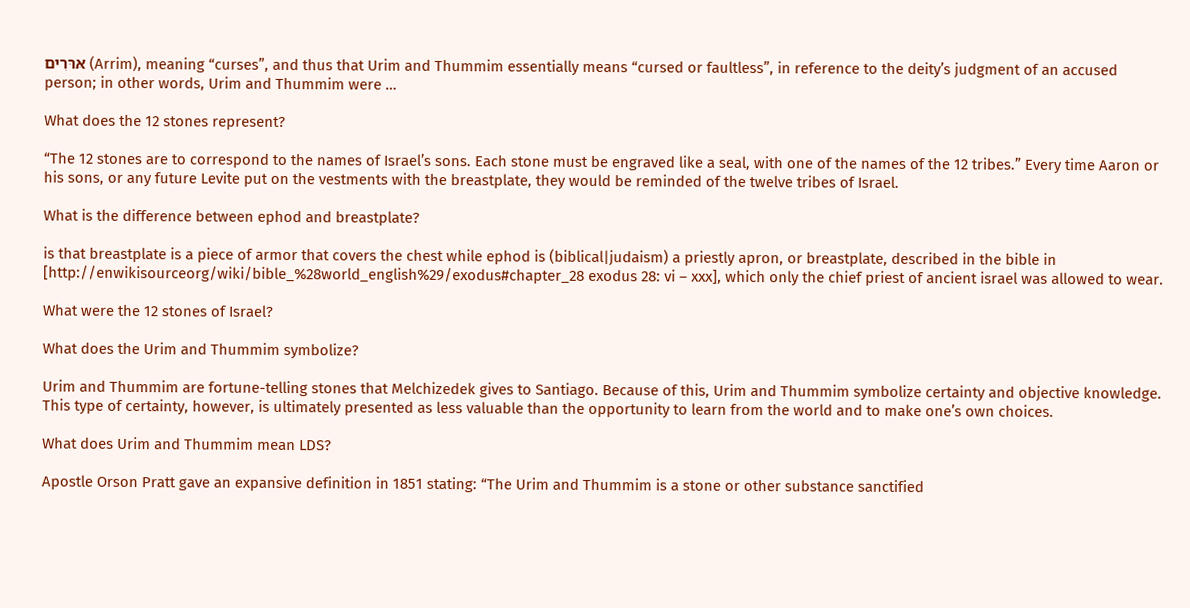אּרּרִים (Arrim), meaning “curses”, and thus that Urim and Thummim essentially means “cursed or faultless”, in reference to the deity’s judgment of an accused person; in other words, Urim and Thummim were …

What does the 12 stones represent?

“The 12 stones are to correspond to the names of Israel’s sons. Each stone must be engraved like a seal, with one of the names of the 12 tribes.” Every time Aaron or his sons, or any future Levite put on the vestments with the breastplate, they would be reminded of the twelve tribes of Israel.

What is the difference between ephod and breastplate?

is that breastplate is a piece of armor that covers the chest while ephod is (biblical|judaism) a priestly apron, or breastplate, described in the bible in [http://enwikisourceorg/wiki/bible_%28world_english%29/exodus#chapter_28 exodus 28: vi – xxx], which only the chief priest of ancient israel was allowed to wear.

What were the 12 stones of Israel?

What does the Urim and Thummim symbolize?

Urim and Thummim are fortune-telling stones that Melchizedek gives to Santiago. Because of this, Urim and Thummim symbolize certainty and objective knowledge. This type of certainty, however, is ultimately presented as less valuable than the opportunity to learn from the world and to make one’s own choices.

What does Urim and Thummim mean LDS?

Apostle Orson Pratt gave an expansive definition in 1851 stating: “The Urim and Thummim is a stone or other substance sanctified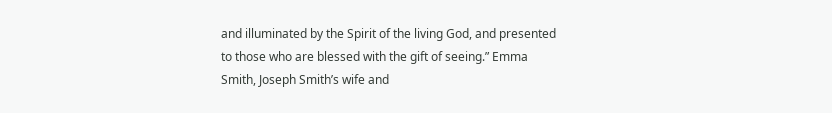and illuminated by the Spirit of the living God, and presented to those who are blessed with the gift of seeing.” Emma Smith, Joseph Smith’s wife and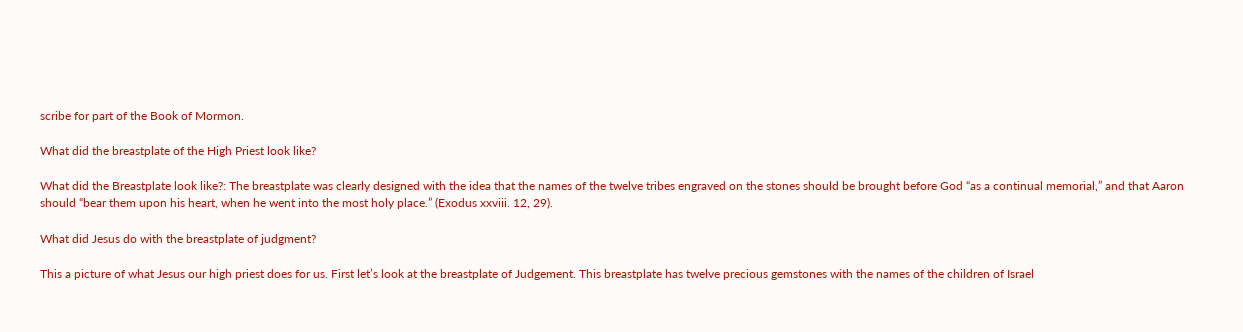scribe for part of the Book of Mormon.

What did the breastplate of the High Priest look like?

What did the Breastplate look like?: The breastplate was clearly designed with the idea that the names of the twelve tribes engraved on the stones should be brought before God “as a continual memorial,” and that Aaron should “bear them upon his heart, when he went into the most holy place.” (Exodus xxviii. 12, 29).

What did Jesus do with the breastplate of judgment?

This a picture of what Jesus our high priest does for us. First let’s look at the breastplate of Judgement. This breastplate has twelve precious gemstones with the names of the children of Israel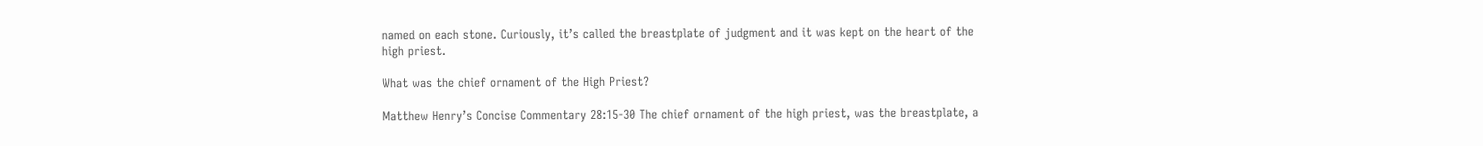named on each stone. Curiously, it’s called the breastplate of judgment and it was kept on the heart of the high priest.

What was the chief ornament of the High Priest?

Matthew Henry’s Concise Commentary 28:15-30 The chief ornament of the high priest, was the breastplate, a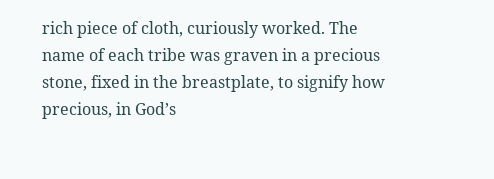rich piece of cloth, curiously worked. The name of each tribe was graven in a precious stone, fixed in the breastplate, to signify how precious, in God’s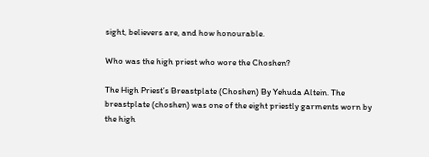sight, believers are, and how honourable.

Who was the high priest who wore the Choshen?

The High Priest’s Breastplate (Choshen) By Yehuda Altein. The breastplate (choshen) was one of the eight priestly garments worn by the high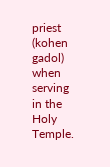priest (kohen gadol) when serving in the Holy Temple.